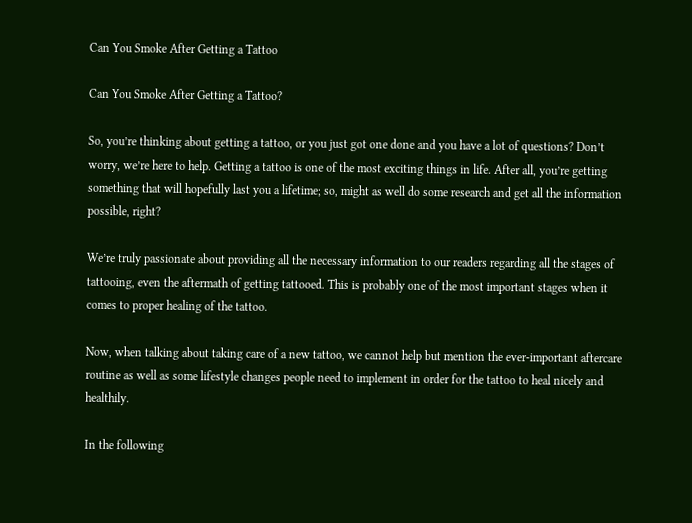Can You Smoke After Getting a Tattoo

Can You Smoke After Getting a Tattoo?

So, you’re thinking about getting a tattoo, or you just got one done and you have a lot of questions? Don’t worry, we’re here to help. Getting a tattoo is one of the most exciting things in life. After all, you’re getting something that will hopefully last you a lifetime; so, might as well do some research and get all the information possible, right?

We’re truly passionate about providing all the necessary information to our readers regarding all the stages of tattooing, even the aftermath of getting tattooed. This is probably one of the most important stages when it comes to proper healing of the tattoo.

Now, when talking about taking care of a new tattoo, we cannot help but mention the ever-important aftercare routine as well as some lifestyle changes people need to implement in order for the tattoo to heal nicely and healthily.

In the following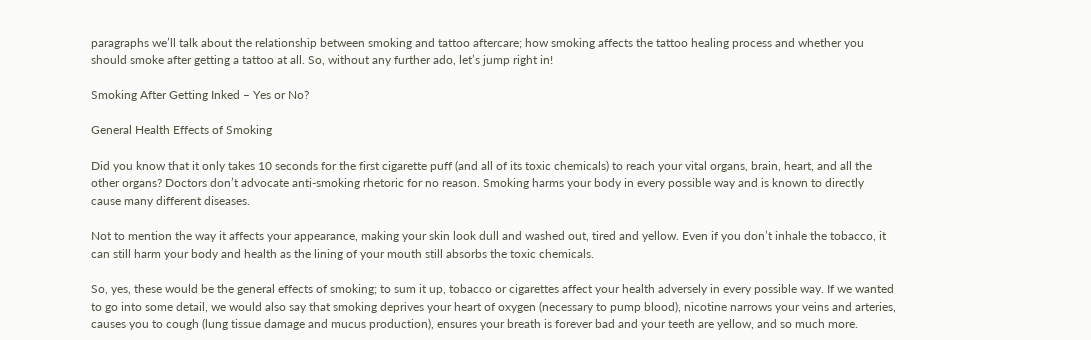paragraphs we’ll talk about the relationship between smoking and tattoo aftercare; how smoking affects the tattoo healing process and whether you should smoke after getting a tattoo at all. So, without any further ado, let’s jump right in!

Smoking After Getting Inked – Yes or No?

General Health Effects of Smoking

Did you know that it only takes 10 seconds for the first cigarette puff (and all of its toxic chemicals) to reach your vital organs, brain, heart, and all the other organs? Doctors don’t advocate anti-smoking rhetoric for no reason. Smoking harms your body in every possible way and is known to directly cause many different diseases.

Not to mention the way it affects your appearance, making your skin look dull and washed out, tired and yellow. Even if you don’t inhale the tobacco, it can still harm your body and health as the lining of your mouth still absorbs the toxic chemicals.

So, yes, these would be the general effects of smoking; to sum it up, tobacco or cigarettes affect your health adversely in every possible way. If we wanted to go into some detail, we would also say that smoking deprives your heart of oxygen (necessary to pump blood), nicotine narrows your veins and arteries, causes you to cough (lung tissue damage and mucus production), ensures your breath is forever bad and your teeth are yellow, and so much more.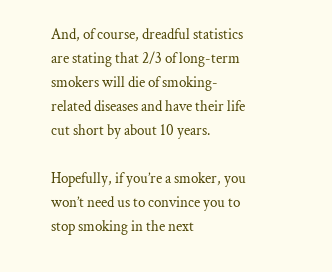And, of course, dreadful statistics are stating that 2/3 of long-term smokers will die of smoking-related diseases and have their life cut short by about 10 years.

Hopefully, if you’re a smoker, you won’t need us to convince you to stop smoking in the next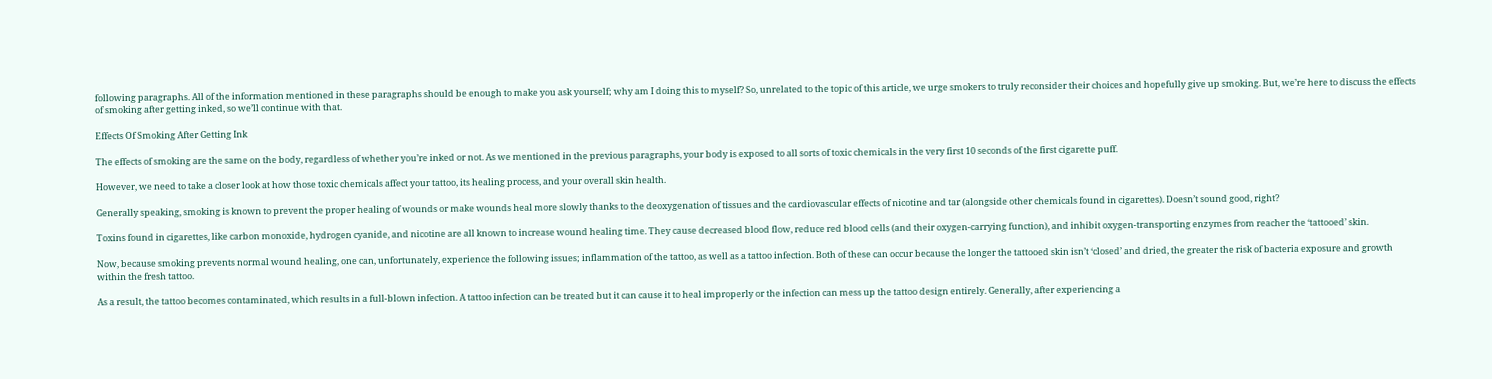following paragraphs. All of the information mentioned in these paragraphs should be enough to make you ask yourself; why am I doing this to myself? So, unrelated to the topic of this article, we urge smokers to truly reconsider their choices and hopefully give up smoking. But, we’re here to discuss the effects of smoking after getting inked, so we’ll continue with that.

Effects Of Smoking After Getting Ink

The effects of smoking are the same on the body, regardless of whether you’re inked or not. As we mentioned in the previous paragraphs, your body is exposed to all sorts of toxic chemicals in the very first 10 seconds of the first cigarette puff.

However, we need to take a closer look at how those toxic chemicals affect your tattoo, its healing process, and your overall skin health.

Generally speaking, smoking is known to prevent the proper healing of wounds or make wounds heal more slowly thanks to the deoxygenation of tissues and the cardiovascular effects of nicotine and tar (alongside other chemicals found in cigarettes). Doesn’t sound good, right?

Toxins found in cigarettes, like carbon monoxide, hydrogen cyanide, and nicotine are all known to increase wound healing time. They cause decreased blood flow, reduce red blood cells (and their oxygen-carrying function), and inhibit oxygen-transporting enzymes from reacher the ‘tattooed’ skin.

Now, because smoking prevents normal wound healing, one can, unfortunately, experience the following issues; inflammation of the tattoo, as well as a tattoo infection. Both of these can occur because the longer the tattooed skin isn’t ‘closed’ and dried, the greater the risk of bacteria exposure and growth within the fresh tattoo.

As a result, the tattoo becomes contaminated, which results in a full-blown infection. A tattoo infection can be treated but it can cause it to heal improperly or the infection can mess up the tattoo design entirely. Generally, after experiencing a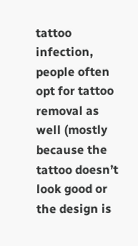tattoo infection, people often opt for tattoo removal as well (mostly because the tattoo doesn’t look good or the design is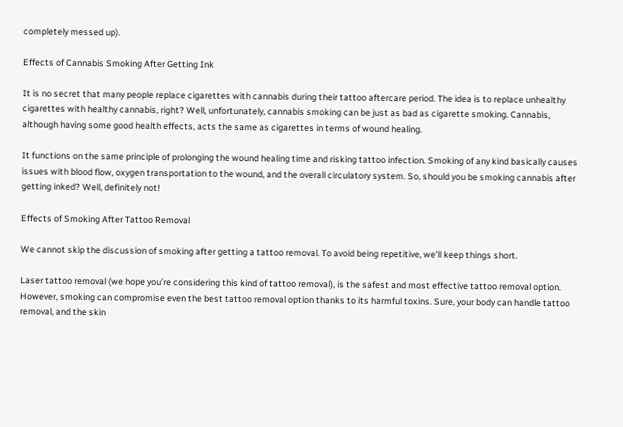completely messed up).

Effects of Cannabis Smoking After Getting Ink

It is no secret that many people replace cigarettes with cannabis during their tattoo aftercare period. The idea is to replace unhealthy cigarettes with healthy cannabis, right? Well, unfortunately, cannabis smoking can be just as bad as cigarette smoking. Cannabis, although having some good health effects, acts the same as cigarettes in terms of wound healing.

It functions on the same principle of prolonging the wound healing time and risking tattoo infection. Smoking of any kind basically causes issues with blood flow, oxygen transportation to the wound, and the overall circulatory system. So, should you be smoking cannabis after getting inked? Well, definitely not!

Effects of Smoking After Tattoo Removal

We cannot skip the discussion of smoking after getting a tattoo removal. To avoid being repetitive, we’ll keep things short.

Laser tattoo removal (we hope you’re considering this kind of tattoo removal), is the safest and most effective tattoo removal option. However, smoking can compromise even the best tattoo removal option thanks to its harmful toxins. Sure, your body can handle tattoo removal, and the skin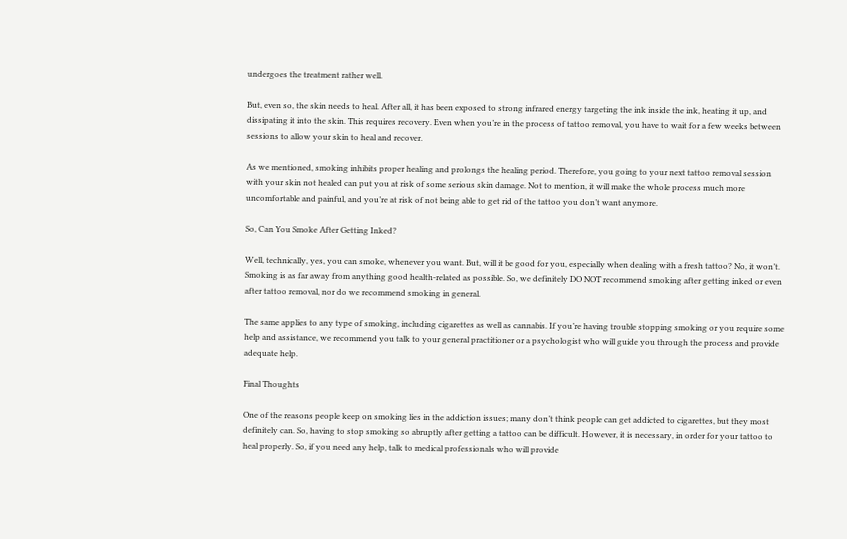undergoes the treatment rather well.

But, even so, the skin needs to heal. After all, it has been exposed to strong infrared energy targeting the ink inside the ink, heating it up, and dissipating it into the skin. This requires recovery. Even when you’re in the process of tattoo removal, you have to wait for a few weeks between sessions to allow your skin to heal and recover.

As we mentioned, smoking inhibits proper healing and prolongs the healing period. Therefore, you going to your next tattoo removal session with your skin not healed can put you at risk of some serious skin damage. Not to mention, it will make the whole process much more uncomfortable and painful, and you’re at risk of not being able to get rid of the tattoo you don’t want anymore.

So, Can You Smoke After Getting Inked?

Well, technically, yes, you can smoke, whenever you want. But, will it be good for you, especially when dealing with a fresh tattoo? No, it won’t. Smoking is as far away from anything good health-related as possible. So, we definitely DO NOT recommend smoking after getting inked or even after tattoo removal, nor do we recommend smoking in general.

The same applies to any type of smoking, including cigarettes as well as cannabis. If you’re having trouble stopping smoking or you require some help and assistance, we recommend you talk to your general practitioner or a psychologist who will guide you through the process and provide adequate help.

Final Thoughts

One of the reasons people keep on smoking lies in the addiction issues; many don’t think people can get addicted to cigarettes, but they most definitely can. So, having to stop smoking so abruptly after getting a tattoo can be difficult. However, it is necessary, in order for your tattoo to heal properly. So, if you need any help, talk to medical professionals who will provide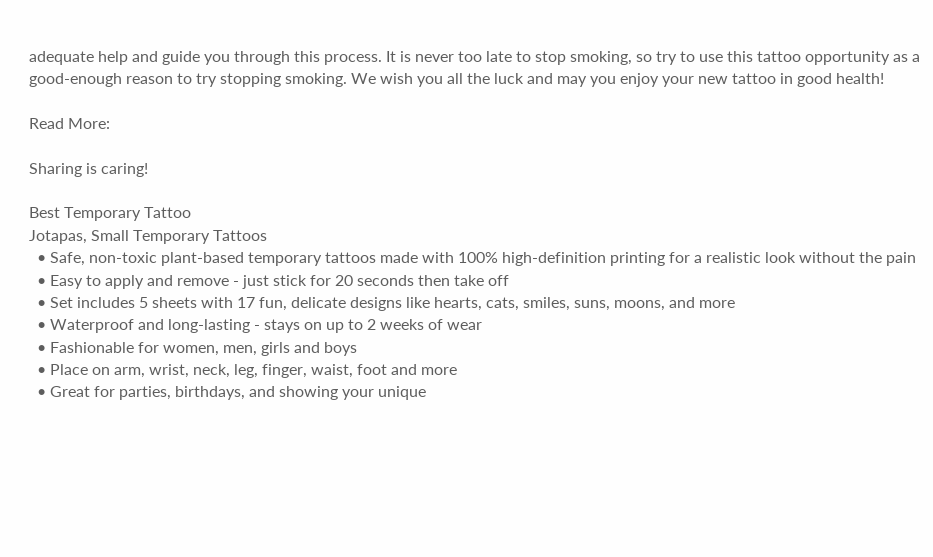adequate help and guide you through this process. It is never too late to stop smoking, so try to use this tattoo opportunity as a good-enough reason to try stopping smoking. We wish you all the luck and may you enjoy your new tattoo in good health!

Read More:

Sharing is caring!

Best Temporary Tattoo
Jotapas, Small Temporary Tattoos
  • Safe, non-toxic plant-based temporary tattoos made with 100% high-definition printing for a realistic look without the pain
  • Easy to apply and remove - just stick for 20 seconds then take off
  • Set includes 5 sheets with 17 fun, delicate designs like hearts, cats, smiles, suns, moons, and more
  • Waterproof and long-lasting - stays on up to 2 weeks of wear
  • Fashionable for women, men, girls and boys
  • Place on arm, wrist, neck, leg, finger, waist, foot and more
  • Great for parties, birthdays, and showing your unique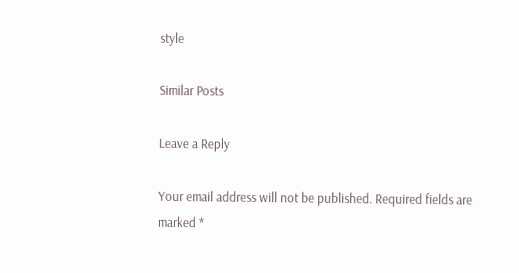style

Similar Posts

Leave a Reply

Your email address will not be published. Required fields are marked *